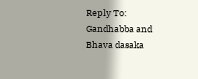Reply To: Gandhabba and Bhava dasaka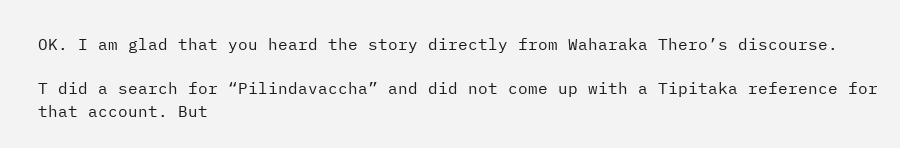OK. I am glad that you heard the story directly from Waharaka Thero’s discourse.

T did a search for “Pilindavaccha” and did not come up with a Tipitaka reference for that account. But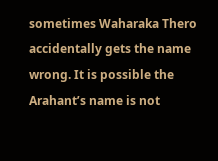sometimes Waharaka Thero accidentally gets the name wrong. It is possible the Arahant’s name is not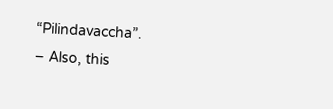“Pilindavaccha”.
– Also, this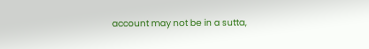account may not be in a sutta,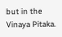but in the Vinaya Pitaka.